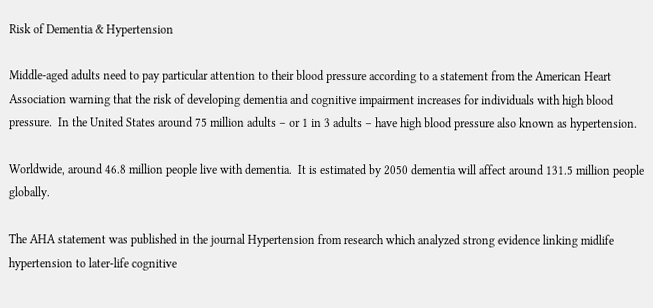Risk of Dementia & Hypertension

Middle-aged adults need to pay particular attention to their blood pressure according to a statement from the American Heart Association warning that the risk of developing dementia and cognitive impairment increases for individuals with high blood pressure.  In the United States around 75 million adults – or 1 in 3 adults – have high blood pressure also known as hypertension.

Worldwide, around 46.8 million people live with dementia.  It is estimated by 2050 dementia will affect around 131.5 million people globally.

The AHA statement was published in the journal Hypertension from research which analyzed strong evidence linking midlife hypertension to later-life cognitive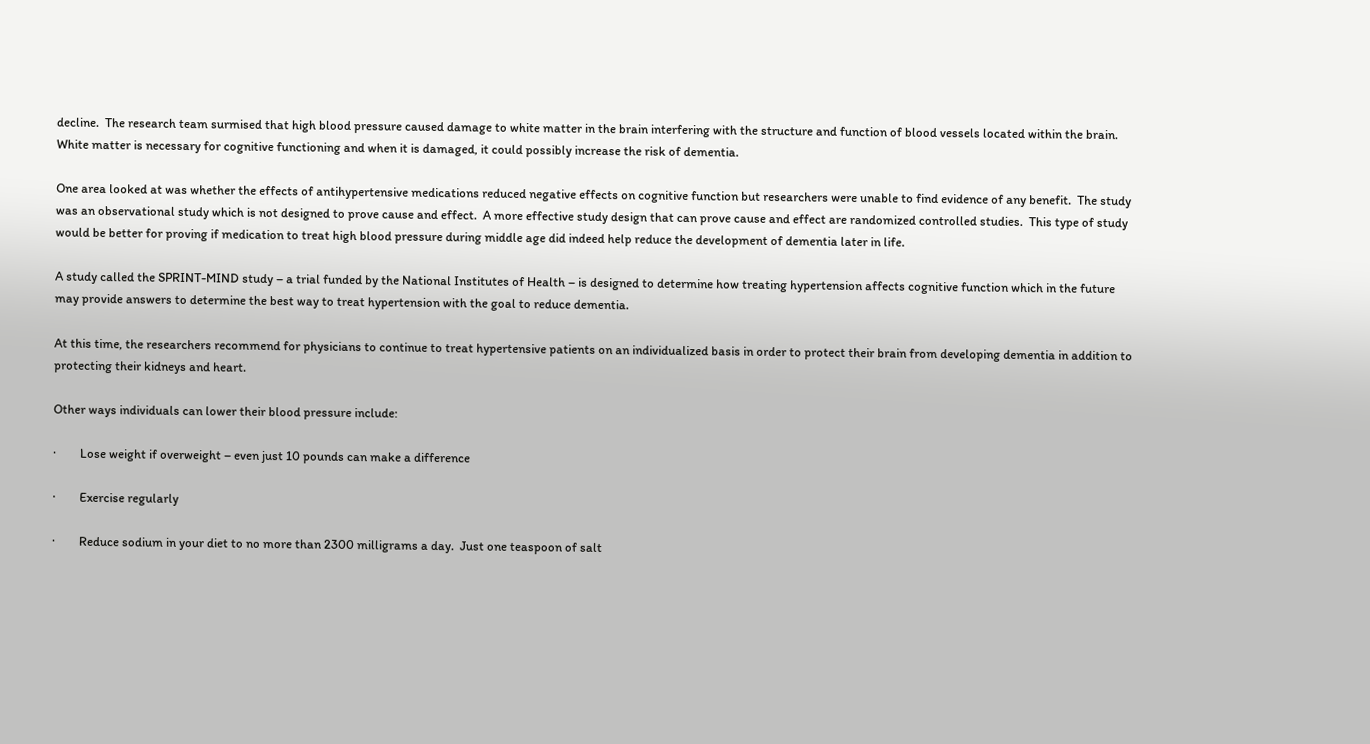decline.  The research team surmised that high blood pressure caused damage to white matter in the brain interfering with the structure and function of blood vessels located within the brain.  White matter is necessary for cognitive functioning and when it is damaged, it could possibly increase the risk of dementia.

One area looked at was whether the effects of antihypertensive medications reduced negative effects on cognitive function but researchers were unable to find evidence of any benefit.  The study was an observational study which is not designed to prove cause and effect.  A more effective study design that can prove cause and effect are randomized controlled studies.  This type of study would be better for proving if medication to treat high blood pressure during middle age did indeed help reduce the development of dementia later in life.

A study called the SPRINT-MIND study – a trial funded by the National Institutes of Health – is designed to determine how treating hypertension affects cognitive function which in the future may provide answers to determine the best way to treat hypertension with the goal to reduce dementia.

At this time, the researchers recommend for physicians to continue to treat hypertensive patients on an individualized basis in order to protect their brain from developing dementia in addition to protecting their kidneys and heart.

Other ways individuals can lower their blood pressure include:

·        Lose weight if overweight – even just 10 pounds can make a difference

·        Exercise regularly

·        Reduce sodium in your diet to no more than 2300 milligrams a day.  Just one teaspoon of salt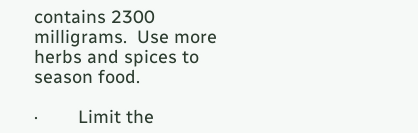contains 2300 milligrams.  Use more herbs and spices to season food.

·        Limit the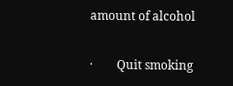amount of alcohol

·        Quit smoking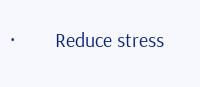·        Reduce stress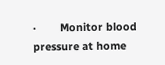·        Monitor blood pressure at home